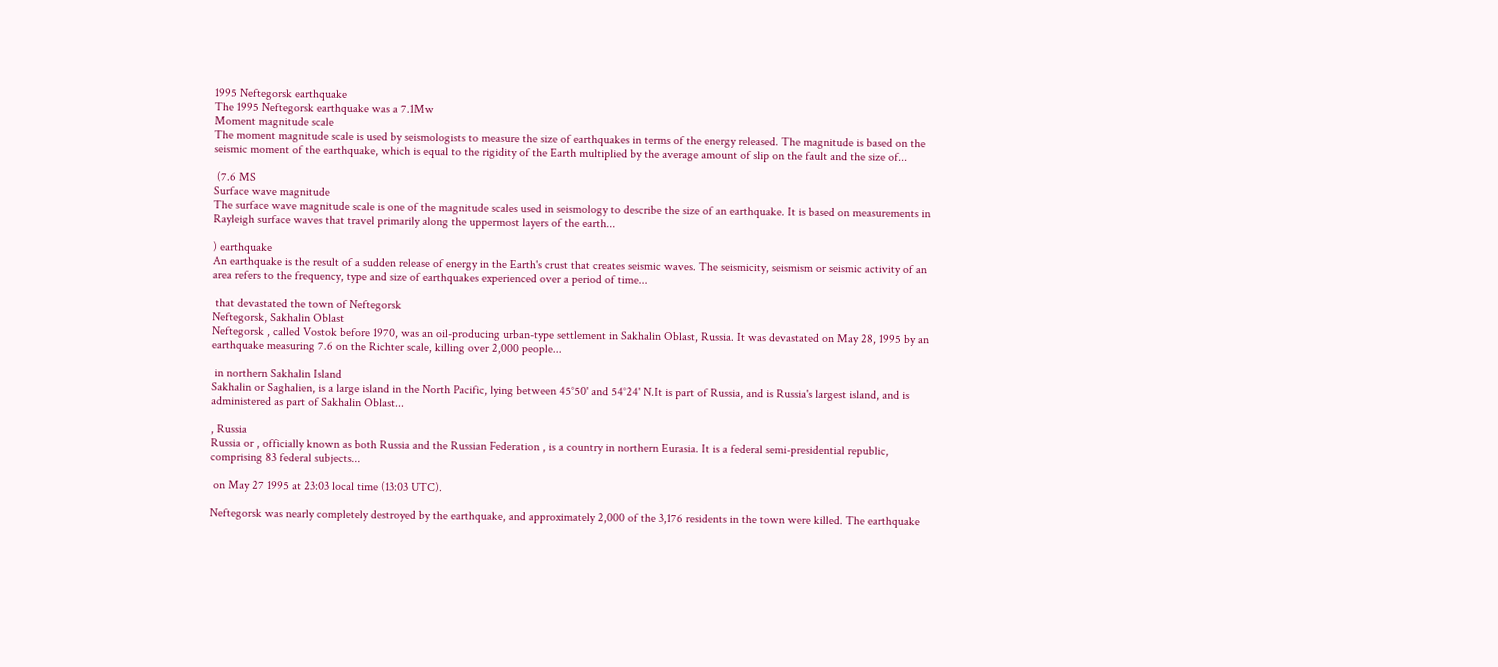1995 Neftegorsk earthquake
The 1995 Neftegorsk earthquake was a 7.1Mw
Moment magnitude scale
The moment magnitude scale is used by seismologists to measure the size of earthquakes in terms of the energy released. The magnitude is based on the seismic moment of the earthquake, which is equal to the rigidity of the Earth multiplied by the average amount of slip on the fault and the size of...

 (7.6 MS
Surface wave magnitude
The surface wave magnitude scale is one of the magnitude scales used in seismology to describe the size of an earthquake. It is based on measurements in Rayleigh surface waves that travel primarily along the uppermost layers of the earth...

) earthquake
An earthquake is the result of a sudden release of energy in the Earth's crust that creates seismic waves. The seismicity, seismism or seismic activity of an area refers to the frequency, type and size of earthquakes experienced over a period of time...

 that devastated the town of Neftegorsk
Neftegorsk, Sakhalin Oblast
Neftegorsk , called Vostok before 1970, was an oil-producing urban-type settlement in Sakhalin Oblast, Russia. It was devastated on May 28, 1995 by an earthquake measuring 7.6 on the Richter scale, killing over 2,000 people...

 in northern Sakhalin Island
Sakhalin or Saghalien, is a large island in the North Pacific, lying between 45°50' and 54°24' N.It is part of Russia, and is Russia's largest island, and is administered as part of Sakhalin Oblast...

, Russia
Russia or , officially known as both Russia and the Russian Federation , is a country in northern Eurasia. It is a federal semi-presidential republic, comprising 83 federal subjects...

 on May 27 1995 at 23:03 local time (13:03 UTC).

Neftegorsk was nearly completely destroyed by the earthquake, and approximately 2,000 of the 3,176 residents in the town were killed. The earthquake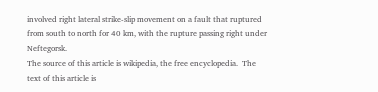involved right lateral strike-slip movement on a fault that ruptured from south to north for 40 km, with the rupture passing right under Neftegorsk.
The source of this article is wikipedia, the free encyclopedia.  The text of this article is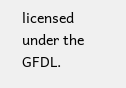licensed under the GFDL.